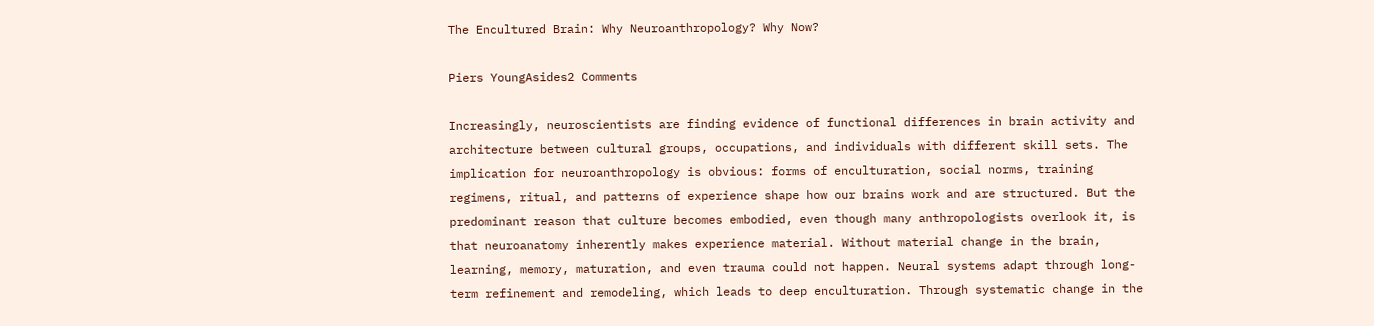The Encultured Brain: Why Neuroanthropology? Why Now?

Piers YoungAsides2 Comments

Increasingly, neuroscientists are finding evidence of functional differences in brain activity and architecture between cultural groups, occupations, and individuals with different skill sets. The implication for neuroanthropology is obvious: forms of enculturation, social norms, training regimens, ritual, and patterns of experience shape how our brains work and are structured. But the predominant reason that culture becomes embodied, even though many anthropologists overlook it, is that neuroanatomy inherently makes experience material. Without material change in the brain, learning, memory, maturation, and even trauma could not happen. Neural systems adapt through long-term refinement and remodeling, which leads to deep enculturation. Through systematic change in the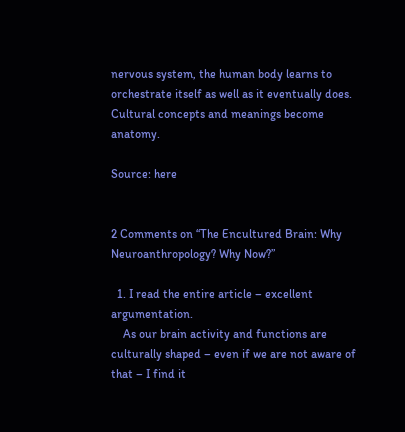nervous system, the human body learns to orchestrate itself as well as it eventually does. Cultural concepts and meanings become anatomy.

Source: here


2 Comments on “The Encultured Brain: Why Neuroanthropology? Why Now?”

  1. I read the entire article – excellent argumentation.
    As our brain activity and functions are culturally shaped – even if we are not aware of that – I find it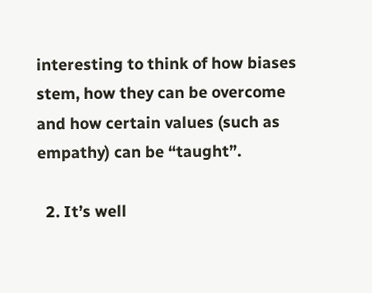interesting to think of how biases stem, how they can be overcome and how certain values (such as empathy) can be “taught”.

  2. It’s well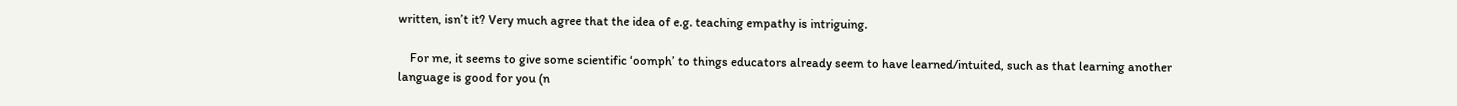written, isn’t it? Very much agree that the idea of e.g. teaching empathy is intriguing.

    For me, it seems to give some scientific ‘oomph’ to things educators already seem to have learned/intuited, such as that learning another language is good for you (n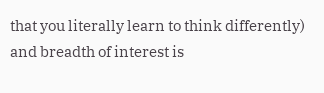that you literally learn to think differently) and breadth of interest is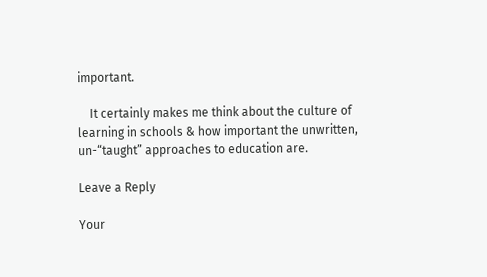important.

    It certainly makes me think about the culture of learning in schools & how important the unwritten, un-“taught” approaches to education are.

Leave a Reply

Your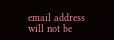email address will not be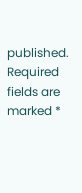published. Required fields are marked *